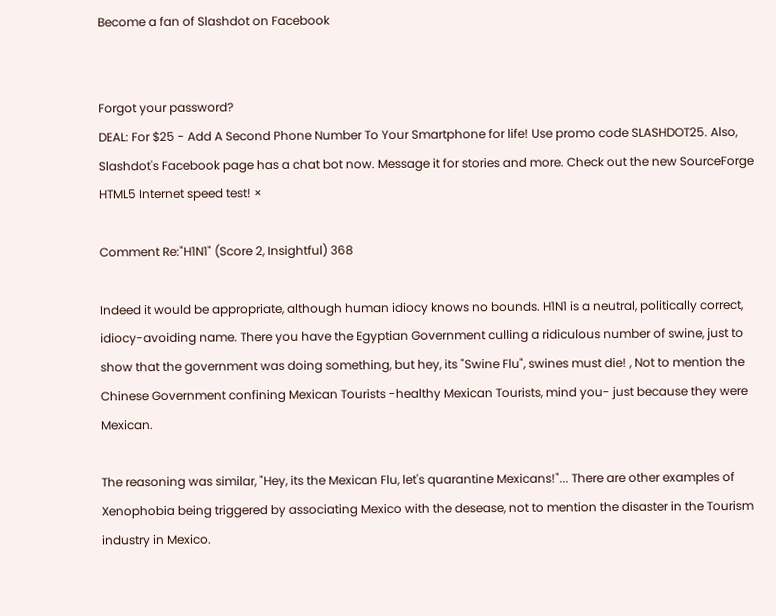Become a fan of Slashdot on Facebook


Forgot your password?
DEAL: For $25 - Add A Second Phone Number To Your Smartphone for life! Use promo code SLASHDOT25. Also, Slashdot's Facebook page has a chat bot now. Message it for stories and more. Check out the new SourceForge HTML5 Internet speed test! ×

Comment Re:"H1N1" (Score 2, Insightful) 368

Indeed it would be appropriate, although human idiocy knows no bounds. H1N1 is a neutral, politically correct, idiocy-avoiding name. There you have the Egyptian Government culling a ridiculous number of swine, just to show that the government was doing something, but hey, its "Swine Flu", swines must die! , Not to mention the Chinese Government confining Mexican Tourists -healthy Mexican Tourists, mind you- just because they were Mexican.

The reasoning was similar, "Hey, its the Mexican Flu, let's quarantine Mexicans!"... There are other examples of Xenophobia being triggered by associating Mexico with the desease, not to mention the disaster in the Tourism industry in Mexico.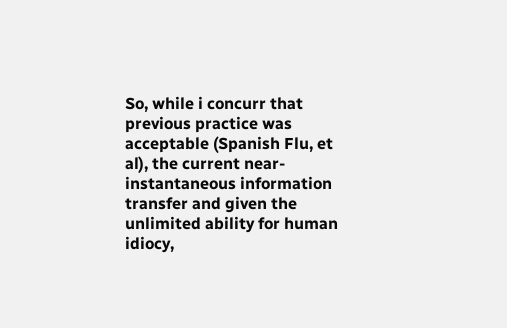So, while i concurr that previous practice was acceptable (Spanish Flu, et al), the current near-instantaneous information transfer and given the unlimited ability for human idiocy,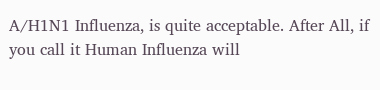A/H1N1 Influenza, is quite acceptable. After All, if you call it Human Influenza will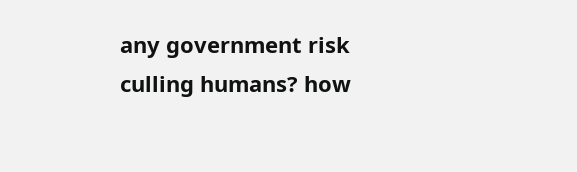any government risk culling humans? how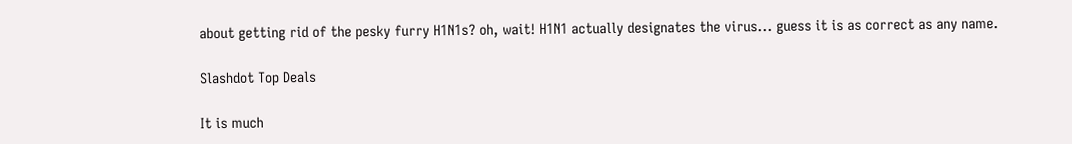about getting rid of the pesky furry H1N1s? oh, wait! H1N1 actually designates the virus... guess it is as correct as any name.

Slashdot Top Deals

It is much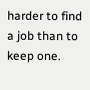harder to find a job than to keep one.